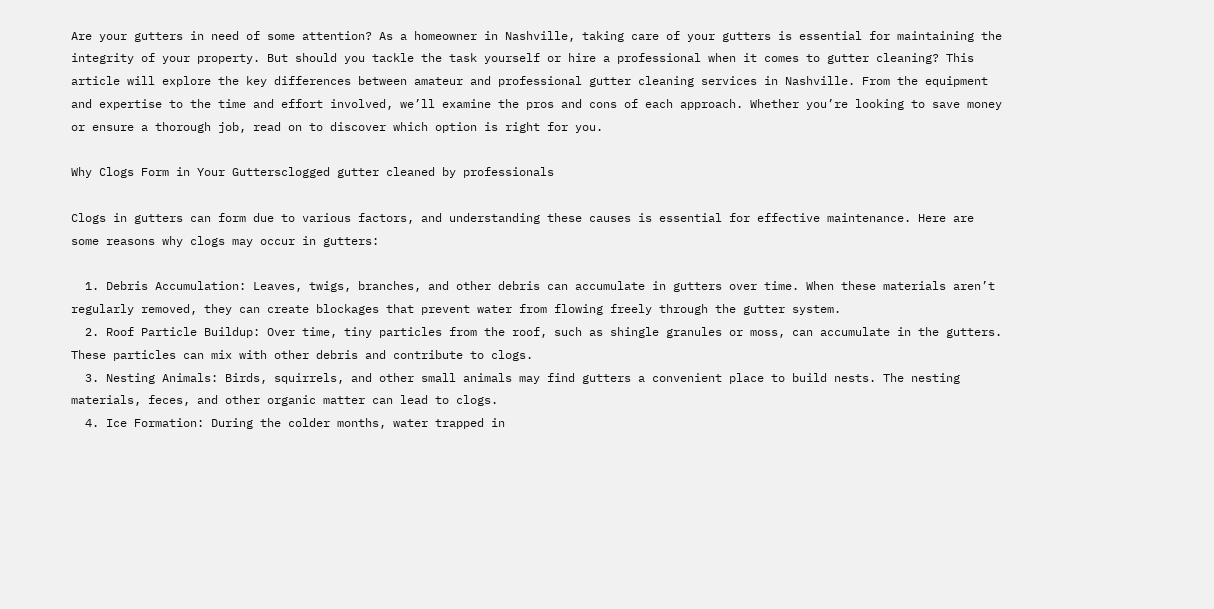Are your gutters in need of some attention? As a homeowner in Nashville, taking care of your gutters is essential for maintaining the integrity of your property. But should you tackle the task yourself or hire a professional when it comes to gutter cleaning? This article will explore the key differences between amateur and professional gutter cleaning services in Nashville. From the equipment and expertise to the time and effort involved, we’ll examine the pros and cons of each approach. Whether you’re looking to save money or ensure a thorough job, read on to discover which option is right for you.

Why Clogs Form in Your Guttersclogged gutter cleaned by professionals

Clogs in gutters can form due to various factors, and understanding these causes is essential for effective maintenance. Here are some reasons why clogs may occur in gutters:

  1. Debris Accumulation: Leaves, twigs, branches, and other debris can accumulate in gutters over time. When these materials aren’t regularly removed, they can create blockages that prevent water from flowing freely through the gutter system.
  2. Roof Particle Buildup: Over time, tiny particles from the roof, such as shingle granules or moss, can accumulate in the gutters. These particles can mix with other debris and contribute to clogs.
  3. Nesting Animals: Birds, squirrels, and other small animals may find gutters a convenient place to build nests. The nesting materials, feces, and other organic matter can lead to clogs.
  4. Ice Formation: During the colder months, water trapped in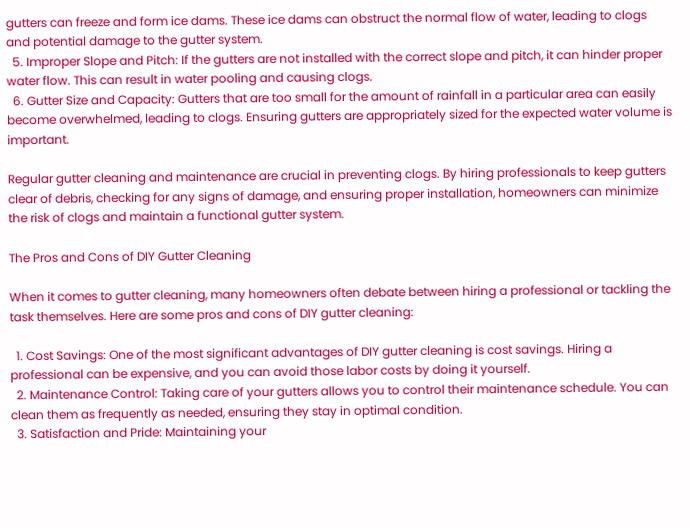gutters can freeze and form ice dams. These ice dams can obstruct the normal flow of water, leading to clogs and potential damage to the gutter system.
  5. Improper Slope and Pitch: If the gutters are not installed with the correct slope and pitch, it can hinder proper water flow. This can result in water pooling and causing clogs.
  6. Gutter Size and Capacity: Gutters that are too small for the amount of rainfall in a particular area can easily become overwhelmed, leading to clogs. Ensuring gutters are appropriately sized for the expected water volume is important.

Regular gutter cleaning and maintenance are crucial in preventing clogs. By hiring professionals to keep gutters clear of debris, checking for any signs of damage, and ensuring proper installation, homeowners can minimize the risk of clogs and maintain a functional gutter system.

The Pros and Cons of DIY Gutter Cleaning

When it comes to gutter cleaning, many homeowners often debate between hiring a professional or tackling the task themselves. Here are some pros and cons of DIY gutter cleaning:

  1. Cost Savings: One of the most significant advantages of DIY gutter cleaning is cost savings. Hiring a professional can be expensive, and you can avoid those labor costs by doing it yourself.
  2. Maintenance Control: Taking care of your gutters allows you to control their maintenance schedule. You can clean them as frequently as needed, ensuring they stay in optimal condition.
  3. Satisfaction and Pride: Maintaining your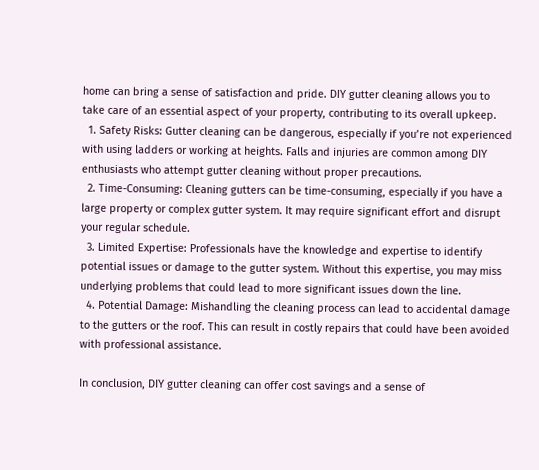home can bring a sense of satisfaction and pride. DIY gutter cleaning allows you to take care of an essential aspect of your property, contributing to its overall upkeep.
  1. Safety Risks: Gutter cleaning can be dangerous, especially if you’re not experienced with using ladders or working at heights. Falls and injuries are common among DIY enthusiasts who attempt gutter cleaning without proper precautions.
  2. Time-Consuming: Cleaning gutters can be time-consuming, especially if you have a large property or complex gutter system. It may require significant effort and disrupt your regular schedule.
  3. Limited Expertise: Professionals have the knowledge and expertise to identify potential issues or damage to the gutter system. Without this expertise, you may miss underlying problems that could lead to more significant issues down the line.
  4. Potential Damage: Mishandling the cleaning process can lead to accidental damage to the gutters or the roof. This can result in costly repairs that could have been avoided with professional assistance.

In conclusion, DIY gutter cleaning can offer cost savings and a sense of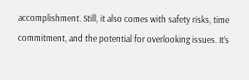accomplishment. Still, it also comes with safety risks, time commitment, and the potential for overlooking issues. It’s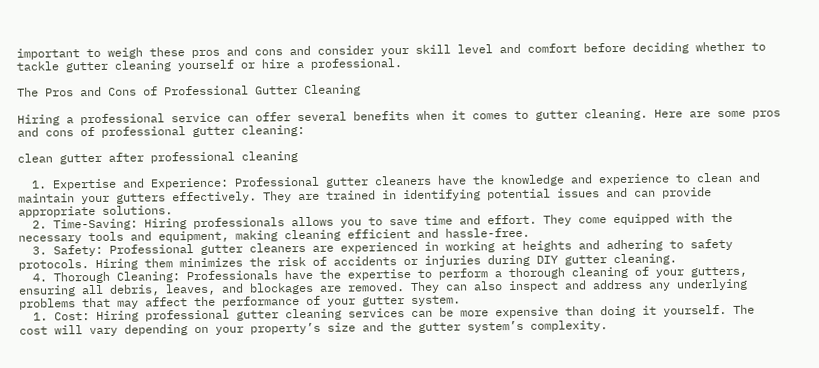important to weigh these pros and cons and consider your skill level and comfort before deciding whether to tackle gutter cleaning yourself or hire a professional.

The Pros and Cons of Professional Gutter Cleaning

Hiring a professional service can offer several benefits when it comes to gutter cleaning. Here are some pros and cons of professional gutter cleaning:

clean gutter after professional cleaning

  1. Expertise and Experience: Professional gutter cleaners have the knowledge and experience to clean and maintain your gutters effectively. They are trained in identifying potential issues and can provide appropriate solutions.
  2. Time-Saving: Hiring professionals allows you to save time and effort. They come equipped with the necessary tools and equipment, making cleaning efficient and hassle-free.
  3. Safety: Professional gutter cleaners are experienced in working at heights and adhering to safety protocols. Hiring them minimizes the risk of accidents or injuries during DIY gutter cleaning.
  4. Thorough Cleaning: Professionals have the expertise to perform a thorough cleaning of your gutters, ensuring all debris, leaves, and blockages are removed. They can also inspect and address any underlying problems that may affect the performance of your gutter system.
  1. Cost: Hiring professional gutter cleaning services can be more expensive than doing it yourself. The cost will vary depending on your property’s size and the gutter system’s complexity.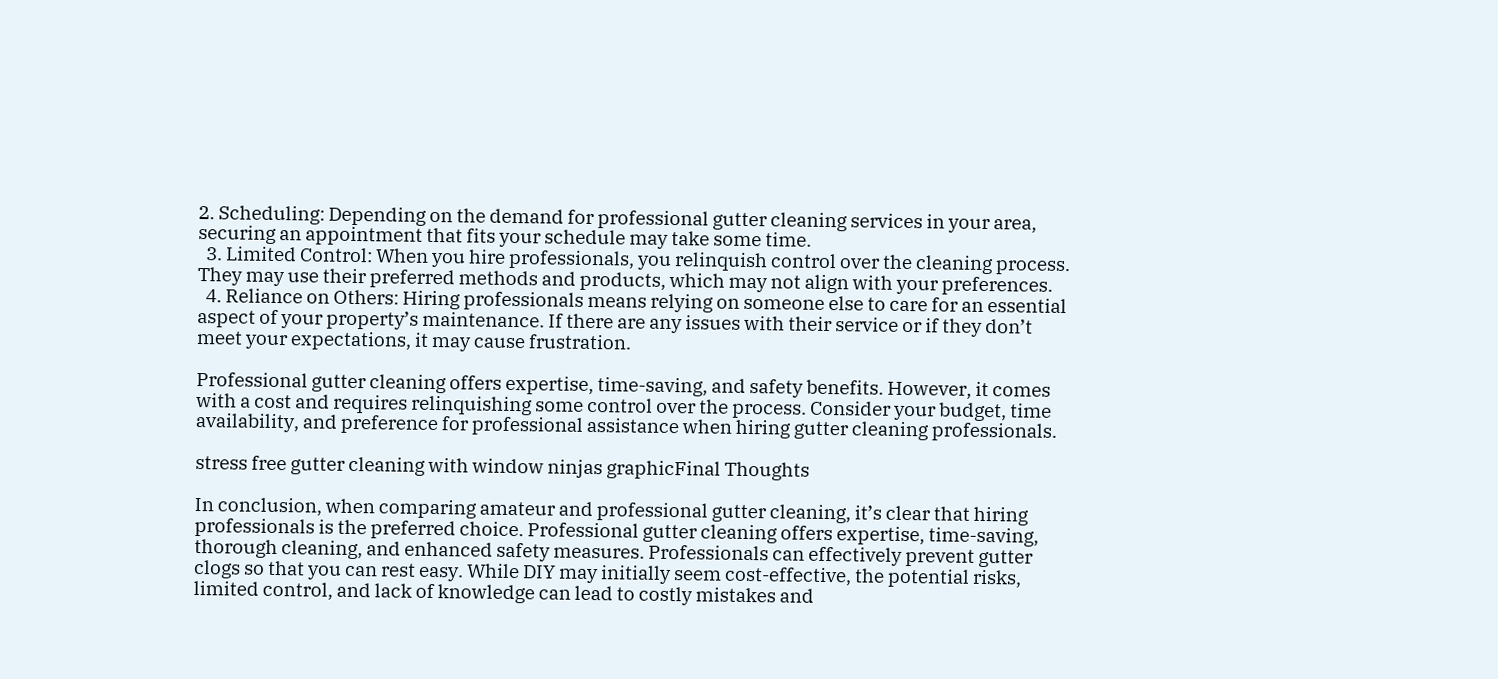2. Scheduling: Depending on the demand for professional gutter cleaning services in your area, securing an appointment that fits your schedule may take some time.
  3. Limited Control: When you hire professionals, you relinquish control over the cleaning process. They may use their preferred methods and products, which may not align with your preferences.
  4. Reliance on Others: Hiring professionals means relying on someone else to care for an essential aspect of your property’s maintenance. If there are any issues with their service or if they don’t meet your expectations, it may cause frustration.

Professional gutter cleaning offers expertise, time-saving, and safety benefits. However, it comes with a cost and requires relinquishing some control over the process. Consider your budget, time availability, and preference for professional assistance when hiring gutter cleaning professionals.

stress free gutter cleaning with window ninjas graphicFinal Thoughts

In conclusion, when comparing amateur and professional gutter cleaning, it’s clear that hiring professionals is the preferred choice. Professional gutter cleaning offers expertise, time-saving, thorough cleaning, and enhanced safety measures. Professionals can effectively prevent gutter clogs so that you can rest easy. While DIY may initially seem cost-effective, the potential risks, limited control, and lack of knowledge can lead to costly mistakes and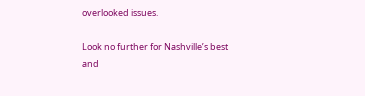overlooked issues.

Look no further for Nashville’s best and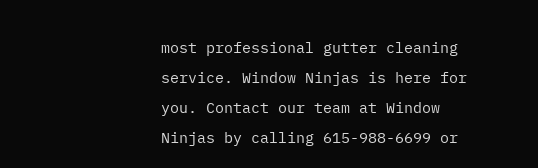most professional gutter cleaning service. Window Ninjas is here for you. Contact our team at Window Ninjas by calling 615-988-6699 or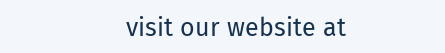visit our website at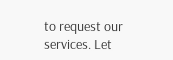to request our services. Let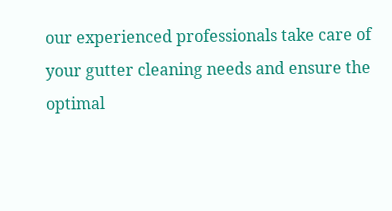our experienced professionals take care of your gutter cleaning needs and ensure the optimal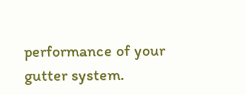performance of your gutter system.